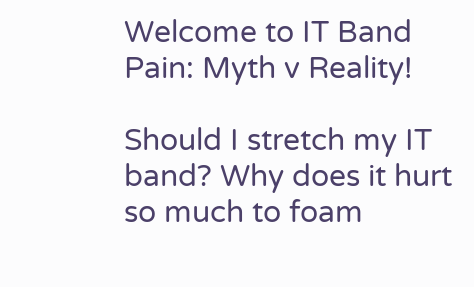Welcome to IT Band Pain: Myth v Reality!

Should I stretch my IT band? Why does it hurt so much to foam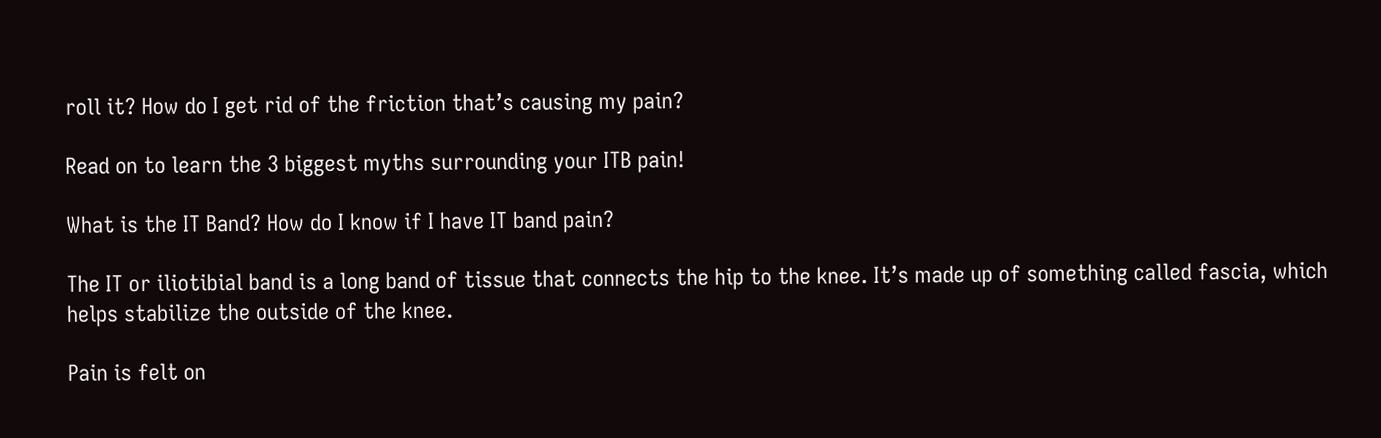roll it? How do I get rid of the friction that’s causing my pain?

Read on to learn the 3 biggest myths surrounding your ITB pain!

What is the IT Band? How do I know if I have IT band pain?

The IT or iliotibial band is a long band of tissue that connects the hip to the knee. It’s made up of something called fascia, which helps stabilize the outside of the knee.

Pain is felt on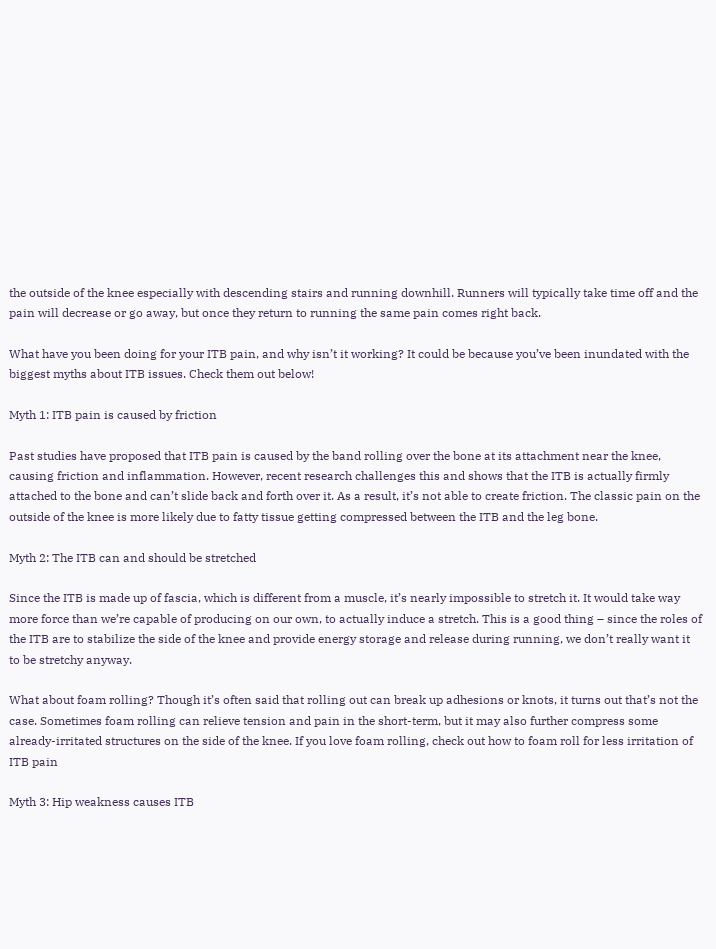the outside of the knee especially with descending stairs and running downhill. Runners will typically take time off and the pain will decrease or go away, but once they return to running the same pain comes right back.

What have you been doing for your ITB pain, and why isn’t it working? It could be because you’ve been inundated with the biggest myths about ITB issues. Check them out below!

Myth 1: ITB pain is caused by friction

Past studies have proposed that ITB pain is caused by the band rolling over the bone at its attachment near the knee, causing friction and inflammation. However, recent research challenges this and shows that the ITB is actually firmly attached to the bone and can’t slide back and forth over it. As a result, it’s not able to create friction. The classic pain on the outside of the knee is more likely due to fatty tissue getting compressed between the ITB and the leg bone.

Myth 2: The ITB can and should be stretched

Since the ITB is made up of fascia, which is different from a muscle, it’s nearly impossible to stretch it. It would take way more force than we’re capable of producing on our own, to actually induce a stretch. This is a good thing – since the roles of the ITB are to stabilize the side of the knee and provide energy storage and release during running, we don’t really want it to be stretchy anyway.

What about foam rolling? Though it’s often said that rolling out can break up adhesions or knots, it turns out that’s not the case. Sometimes foam rolling can relieve tension and pain in the short-term, but it may also further compress some already-irritated structures on the side of the knee. If you love foam rolling, check out how to foam roll for less irritation of ITB pain

Myth 3: Hip weakness causes ITB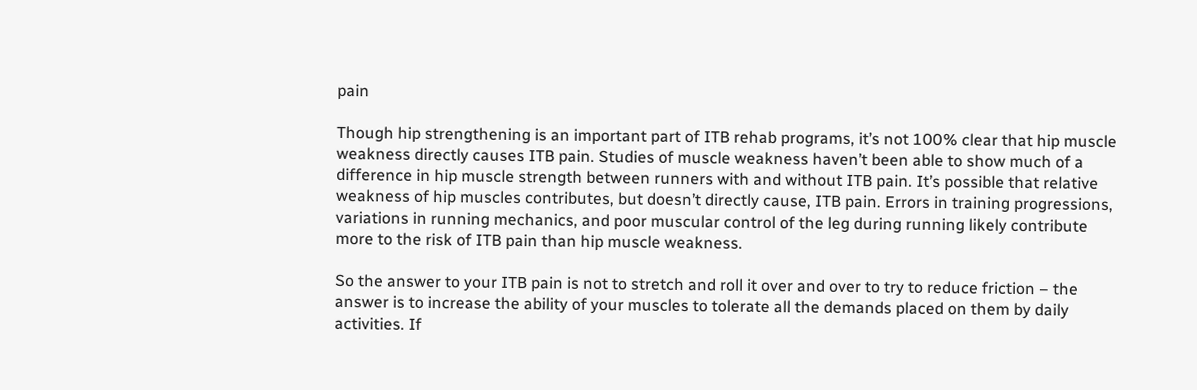pain

Though hip strengthening is an important part of ITB rehab programs, it’s not 100% clear that hip muscle weakness directly causes ITB pain. Studies of muscle weakness haven’t been able to show much of a difference in hip muscle strength between runners with and without ITB pain. It’s possible that relative weakness of hip muscles contributes, but doesn’t directly cause, ITB pain. Errors in training progressions, variations in running mechanics, and poor muscular control of the leg during running likely contribute more to the risk of ITB pain than hip muscle weakness.

So the answer to your ITB pain is not to stretch and roll it over and over to try to reduce friction – the answer is to increase the ability of your muscles to tolerate all the demands placed on them by daily activities. If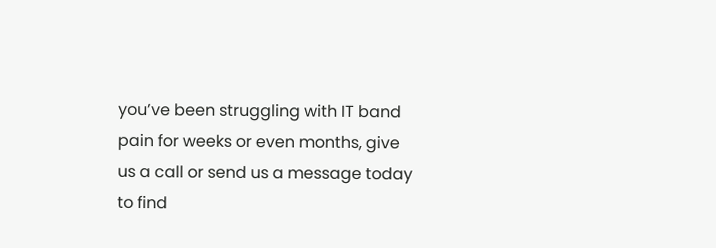you’ve been struggling with IT band pain for weeks or even months, give us a call or send us a message today to find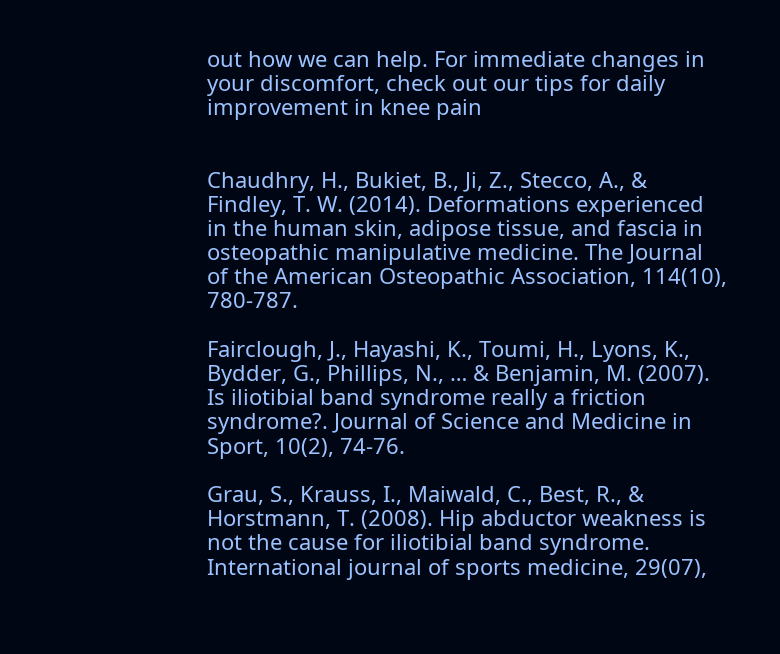out how we can help. For immediate changes in your discomfort, check out our tips for daily improvement in knee pain


Chaudhry, H., Bukiet, B., Ji, Z., Stecco, A., & Findley, T. W. (2014). Deformations experienced in the human skin, adipose tissue, and fascia in osteopathic manipulative medicine. The Journal of the American Osteopathic Association, 114(10), 780-787.

Fairclough, J., Hayashi, K., Toumi, H., Lyons, K., Bydder, G., Phillips, N., … & Benjamin, M. (2007). Is iliotibial band syndrome really a friction syndrome?. Journal of Science and Medicine in Sport, 10(2), 74-76.

Grau, S., Krauss, I., Maiwald, C., Best, R., & Horstmann, T. (2008). Hip abductor weakness is not the cause for iliotibial band syndrome. International journal of sports medicine, 29(07),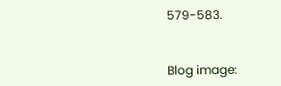579-583.


Blog image: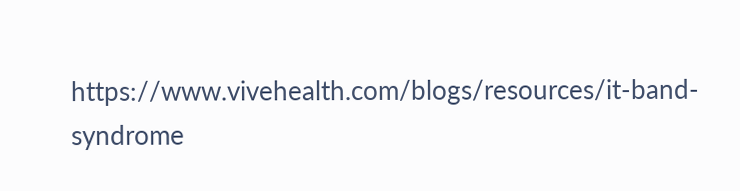https://www.vivehealth.com/blogs/resources/it-band-syndrome